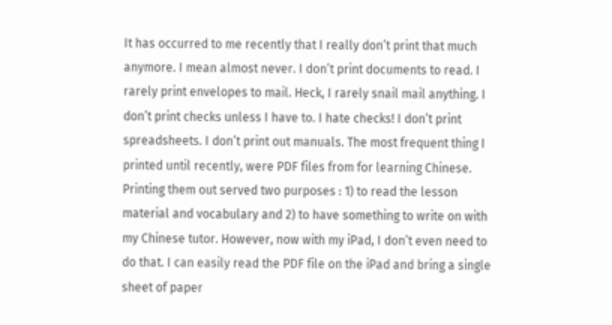It has occurred to me recently that I really don’t print that much anymore. I mean almost never. I don’t print documents to read. I rarely print envelopes to mail. Heck, I rarely snail mail anything. I don’t print checks unless I have to. I hate checks! I don’t print spreadsheets. I don’t print out manuals. The most frequent thing I printed until recently, were PDF files from for learning Chinese. Printing them out served two purposes : 1) to read the lesson material and vocabulary and 2) to have something to write on with my Chinese tutor. However, now with my iPad, I don’t even need to do that. I can easily read the PDF file on the iPad and bring a single sheet of paper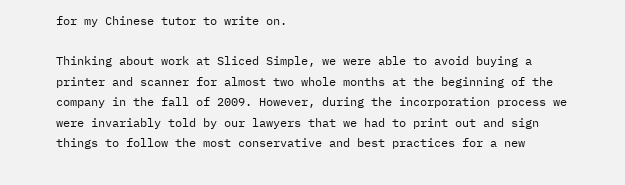for my Chinese tutor to write on.

Thinking about work at Sliced Simple, we were able to avoid buying a printer and scanner for almost two whole months at the beginning of the company in the fall of 2009. However, during the incorporation process we were invariably told by our lawyers that we had to print out and sign things to follow the most conservative and best practices for a new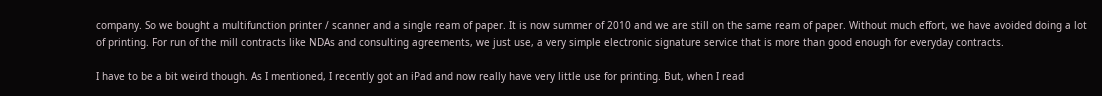company. So we bought a multifunction printer / scanner and a single ream of paper. It is now summer of 2010 and we are still on the same ream of paper. Without much effort, we have avoided doing a lot of printing. For run of the mill contracts like NDAs and consulting agreements, we just use, a very simple electronic signature service that is more than good enough for everyday contracts.

I have to be a bit weird though. As I mentioned, I recently got an iPad and now really have very little use for printing. But, when I read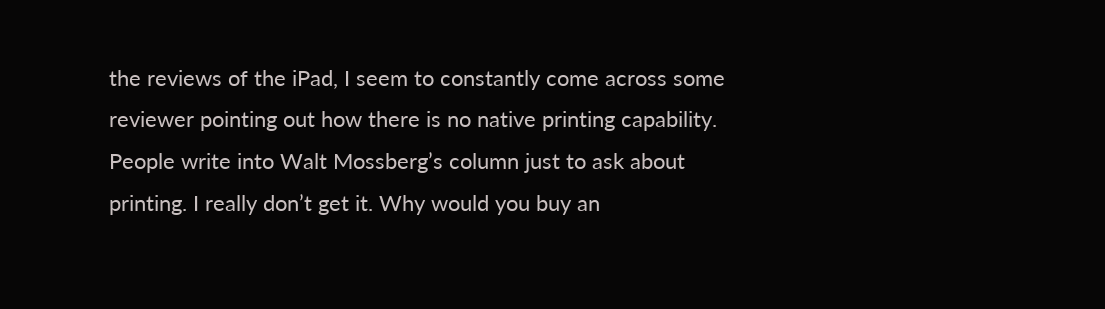the reviews of the iPad, I seem to constantly come across some reviewer pointing out how there is no native printing capability. People write into Walt Mossberg’s column just to ask about printing. I really don’t get it. Why would you buy an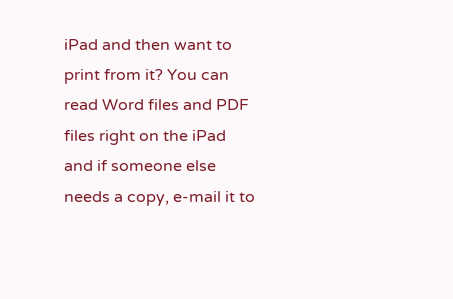iPad and then want to print from it? You can read Word files and PDF files right on the iPad and if someone else needs a copy, e-mail it to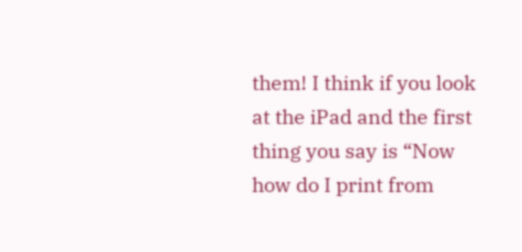them! I think if you look at the iPad and the first thing you say is “Now how do I print from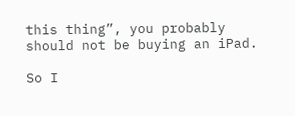this thing”, you probably should not be buying an iPad.

So I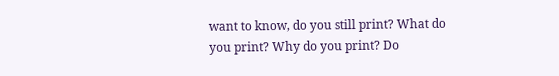want to know, do you still print? What do you print? Why do you print? Do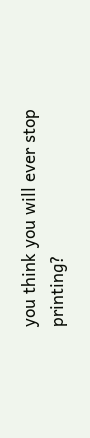you think you will ever stop printing?